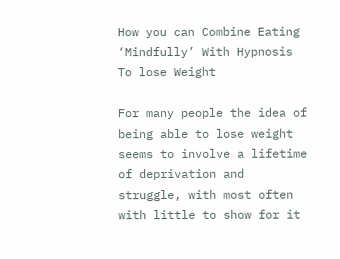How you can Combine Eating ‘Mindfully’ With Hypnosis To lose Weight

For many people the idea of being able to lose weight seems to involve a lifetime of deprivation and struggle, with most often with little to show for it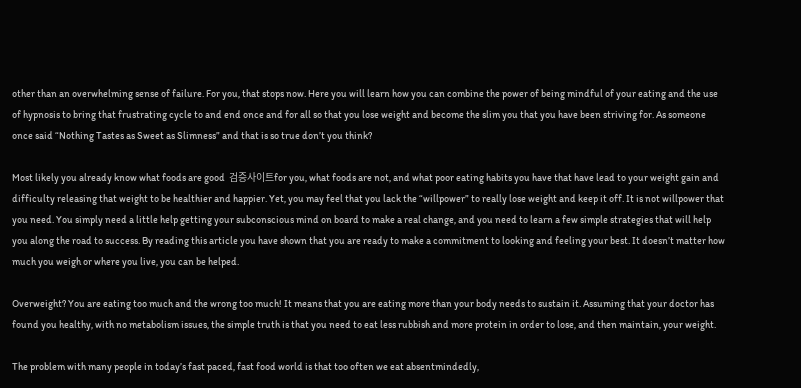other than an overwhelming sense of failure. For you, that stops now. Here you will learn how you can combine the power of being mindful of your eating and the use of hypnosis to bring that frustrating cycle to and end once and for all so that you lose weight and become the slim you that you have been striving for. As someone once said “Nothing Tastes as Sweet as Slimness” and that is so true don’t you think?

Most likely you already know what foods are good  검증사이트for you, what foods are not, and what poor eating habits you have that have lead to your weight gain and difficulty releasing that weight to be healthier and happier. Yet, you may feel that you lack the “willpower” to really lose weight and keep it off. It is not willpower that you need. You simply need a little help getting your subconscious mind on board to make a real change, and you need to learn a few simple strategies that will help you along the road to success. By reading this article you have shown that you are ready to make a commitment to looking and feeling your best. It doesn’t matter how much you weigh or where you live, you can be helped.

Overweight? You are eating too much and the wrong too much! It means that you are eating more than your body needs to sustain it. Assuming that your doctor has found you healthy, with no metabolism issues, the simple truth is that you need to eat less rubbish and more protein in order to lose, and then maintain, your weight.

The problem with many people in today’s fast paced, fast food world is that too often we eat absentmindedly,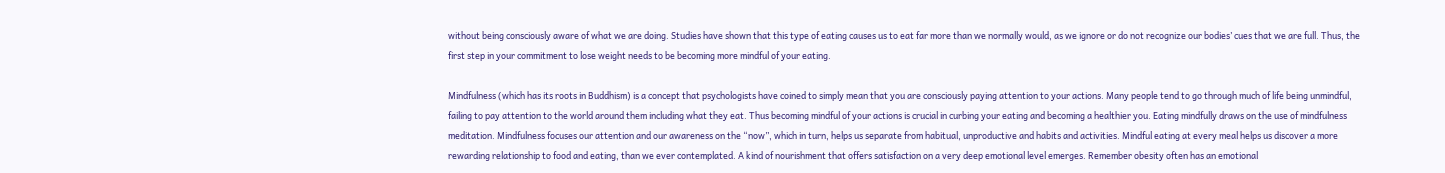without being consciously aware of what we are doing. Studies have shown that this type of eating causes us to eat far more than we normally would, as we ignore or do not recognize our bodies’ cues that we are full. Thus, the first step in your commitment to lose weight needs to be becoming more mindful of your eating.

Mindfulness (which has its roots in Buddhism) is a concept that psychologists have coined to simply mean that you are consciously paying attention to your actions. Many people tend to go through much of life being unmindful, failing to pay attention to the world around them including what they eat. Thus becoming mindful of your actions is crucial in curbing your eating and becoming a healthier you. Eating mindfully draws on the use of mindfulness meditation. Mindfulness focuses our attention and our awareness on the “now”, which in turn, helps us separate from habitual, unproductive and habits and activities. Mindful eating at every meal helps us discover a more rewarding relationship to food and eating, than we ever contemplated. A kind of nourishment that offers satisfaction on a very deep emotional level emerges. Remember obesity often has an emotional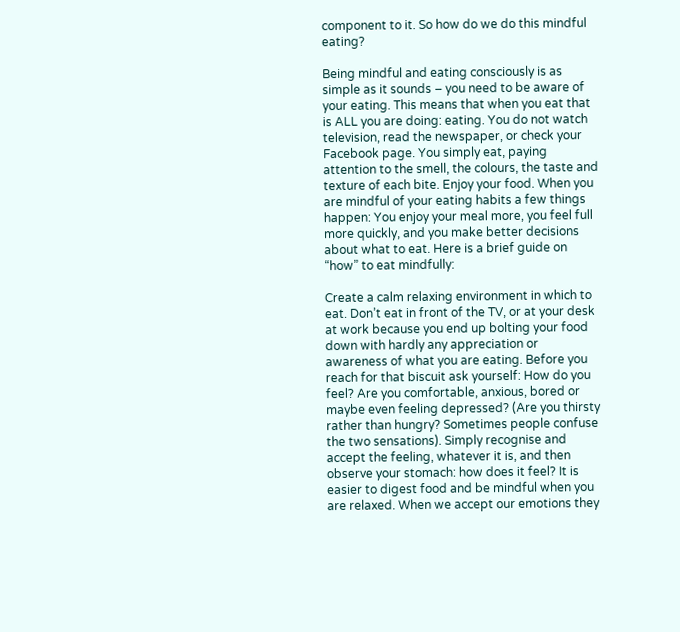component to it. So how do we do this mindful eating?

Being mindful and eating consciously is as simple as it sounds – you need to be aware of your eating. This means that when you eat that is ALL you are doing: eating. You do not watch television, read the newspaper, or check your Facebook page. You simply eat, paying attention to the smell, the colours, the taste and texture of each bite. Enjoy your food. When you are mindful of your eating habits a few things happen: You enjoy your meal more, you feel full more quickly, and you make better decisions about what to eat. Here is a brief guide on “how” to eat mindfully:

Create a calm relaxing environment in which to eat. Don’t eat in front of the TV, or at your desk at work because you end up bolting your food down with hardly any appreciation or awareness of what you are eating. Before you reach for that biscuit ask yourself: How do you feel? Are you comfortable, anxious, bored or maybe even feeling depressed? (Are you thirsty rather than hungry? Sometimes people confuse the two sensations). Simply recognise and accept the feeling, whatever it is, and then observe your stomach: how does it feel? It is easier to digest food and be mindful when you are relaxed. When we accept our emotions they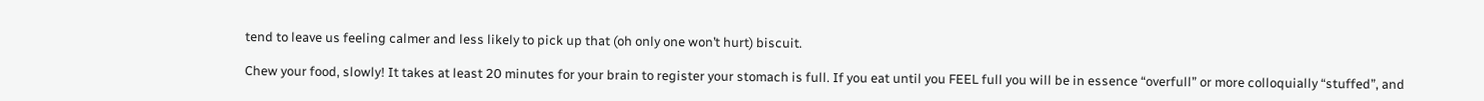tend to leave us feeling calmer and less likely to pick up that (oh only one won’t hurt) biscuit.

Chew your food, slowly! It takes at least 20 minutes for your brain to register your stomach is full. If you eat until you FEEL full you will be in essence “overfull” or more colloquially “stuffed”, and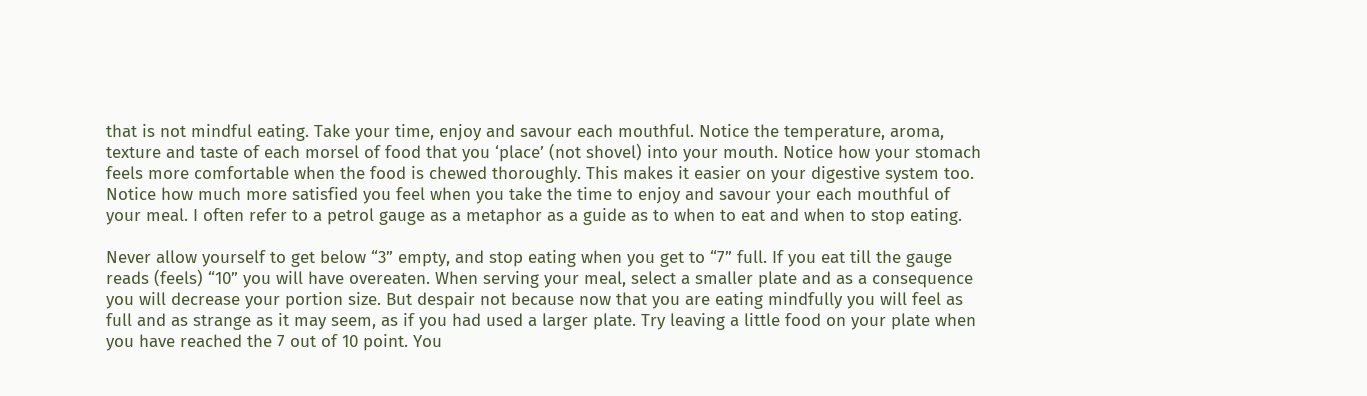that is not mindful eating. Take your time, enjoy and savour each mouthful. Notice the temperature, aroma, texture and taste of each morsel of food that you ‘place’ (not shovel) into your mouth. Notice how your stomach feels more comfortable when the food is chewed thoroughly. This makes it easier on your digestive system too. Notice how much more satisfied you feel when you take the time to enjoy and savour your each mouthful of your meal. I often refer to a petrol gauge as a metaphor as a guide as to when to eat and when to stop eating.

Never allow yourself to get below “3” empty, and stop eating when you get to “7” full. If you eat till the gauge reads (feels) “10” you will have overeaten. When serving your meal, select a smaller plate and as a consequence you will decrease your portion size. But despair not because now that you are eating mindfully you will feel as full and as strange as it may seem, as if you had used a larger plate. Try leaving a little food on your plate when you have reached the 7 out of 10 point. You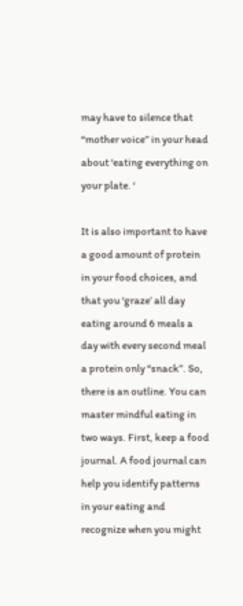may have to silence that “mother voice” in your head about ‘eating everything on your plate. ‘

It is also important to have a good amount of protein in your food choices, and that you ‘graze’ all day eating around 6 meals a day with every second meal a protein only “snack”. So, there is an outline. You can master mindful eating in two ways. First, keep a food journal. A food journal can help you identify patterns in your eating and recognize when you might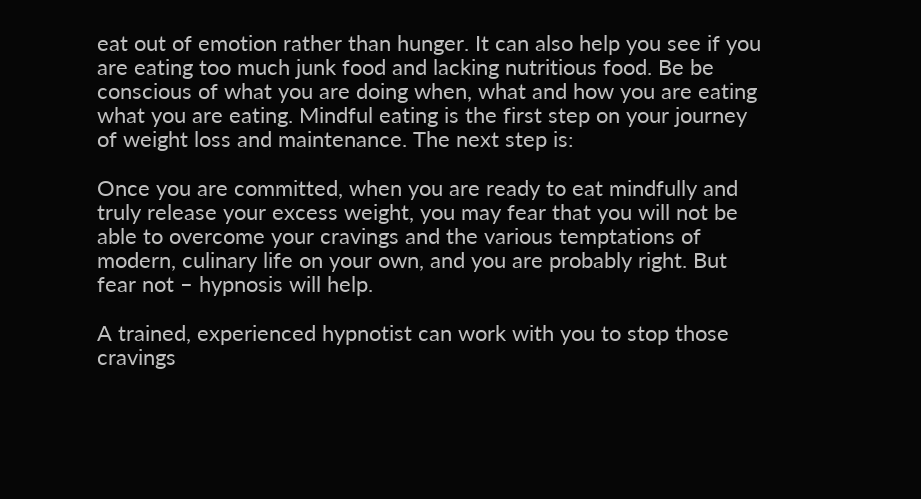eat out of emotion rather than hunger. It can also help you see if you are eating too much junk food and lacking nutritious food. Be be conscious of what you are doing when, what and how you are eating what you are eating. Mindful eating is the first step on your journey of weight loss and maintenance. The next step is:

Once you are committed, when you are ready to eat mindfully and truly release your excess weight, you may fear that you will not be able to overcome your cravings and the various temptations of modern, culinary life on your own, and you are probably right. But fear not – hypnosis will help.

A trained, experienced hypnotist can work with you to stop those cravings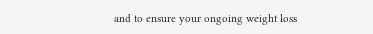and to ensure your ongoing weight loss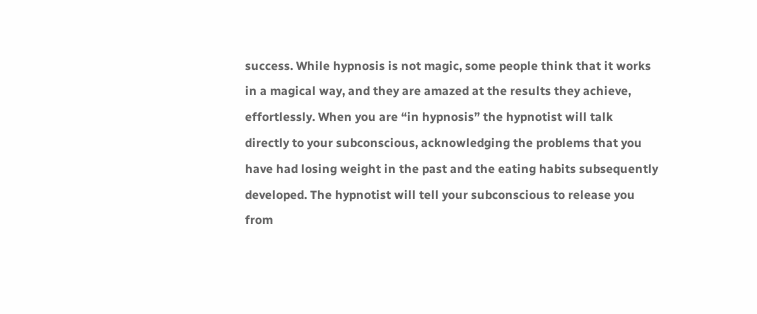success. While hypnosis is not magic, some people think that it works in a magical way, and they are amazed at the results they achieve, effortlessly. When you are “in hypnosis” the hypnotist will talk directly to your subconscious, acknowledging the problems that you have had losing weight in the past and the eating habits subsequently developed. The hypnotist will tell your subconscious to release you from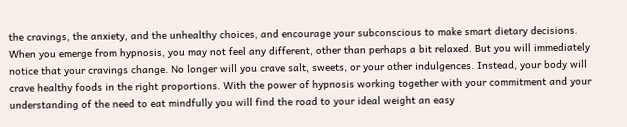the cravings, the anxiety, and the unhealthy choices, and encourage your subconscious to make smart dietary decisions. When you emerge from hypnosis, you may not feel any different, other than perhaps a bit relaxed. But you will immediately notice that your cravings change. No longer will you crave salt, sweets, or your other indulgences. Instead, your body will crave healthy foods in the right proportions. With the power of hypnosis working together with your commitment and your understanding of the need to eat mindfully you will find the road to your ideal weight an easy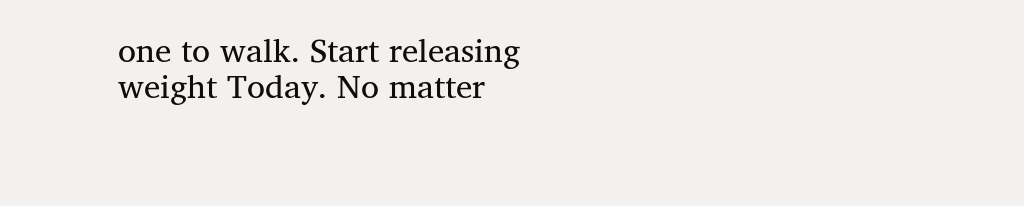one to walk. Start releasing weight Today. No matter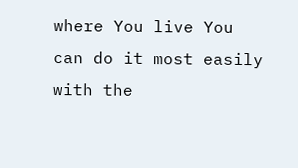where You live You can do it most easily with the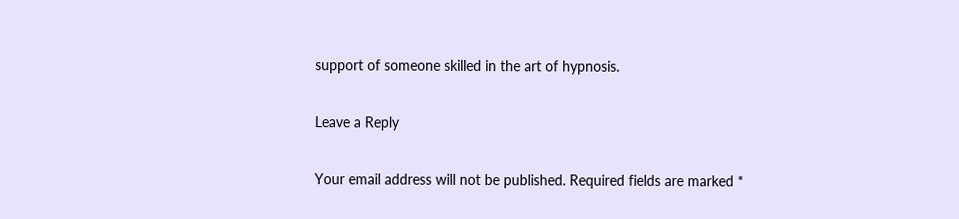support of someone skilled in the art of hypnosis.

Leave a Reply

Your email address will not be published. Required fields are marked *